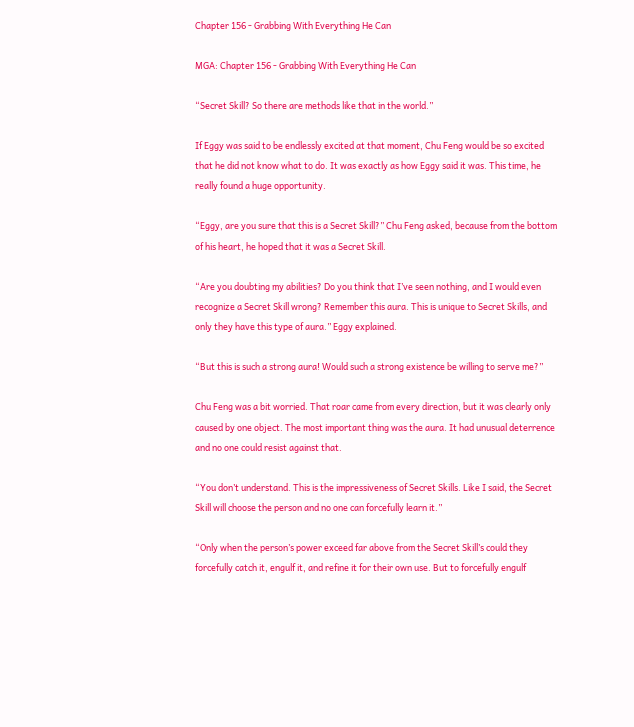Chapter 156 - Grabbing With Everything He Can

MGA: Chapter 156 - Grabbing With Everything He Can

“Secret Skill? So there are methods like that in the world.”

If Eggy was said to be endlessly excited at that moment, Chu Feng would be so excited that he did not know what to do. It was exactly as how Eggy said it was. This time, he really found a huge opportunity.

“Eggy, are you sure that this is a Secret Skill?” Chu Feng asked, because from the bottom of his heart, he hoped that it was a Secret Skill.

“Are you doubting my abilities? Do you think that I’ve seen nothing, and I would even recognize a Secret Skill wrong? Remember this aura. This is unique to Secret Skills, and only they have this type of aura.” Eggy explained.

“But this is such a strong aura! Would such a strong existence be willing to serve me?”

Chu Feng was a bit worried. That roar came from every direction, but it was clearly only caused by one object. The most important thing was the aura. It had unusual deterrence and no one could resist against that.

“You don’t understand. This is the impressiveness of Secret Skills. Like I said, the Secret Skill will choose the person and no one can forcefully learn it.”

“Only when the person’s power exceed far above from the Secret Skill’s could they forcefully catch it, engulf it, and refine it for their own use. But to forcefully engulf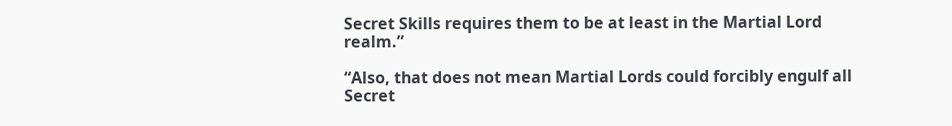Secret Skills requires them to be at least in the Martial Lord realm.”

“Also, that does not mean Martial Lords could forcibly engulf all Secret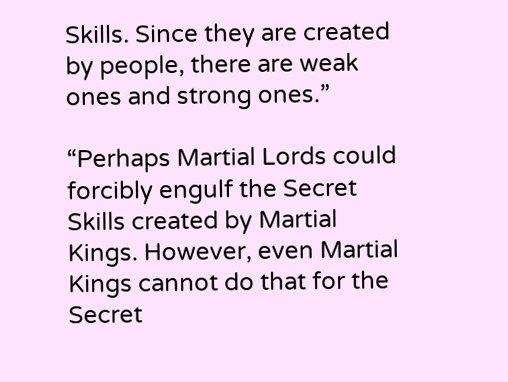Skills. Since they are created by people, there are weak ones and strong ones.”

“Perhaps Martial Lords could forcibly engulf the Secret Skills created by Martial Kings. However, even Martial Kings cannot do that for the Secret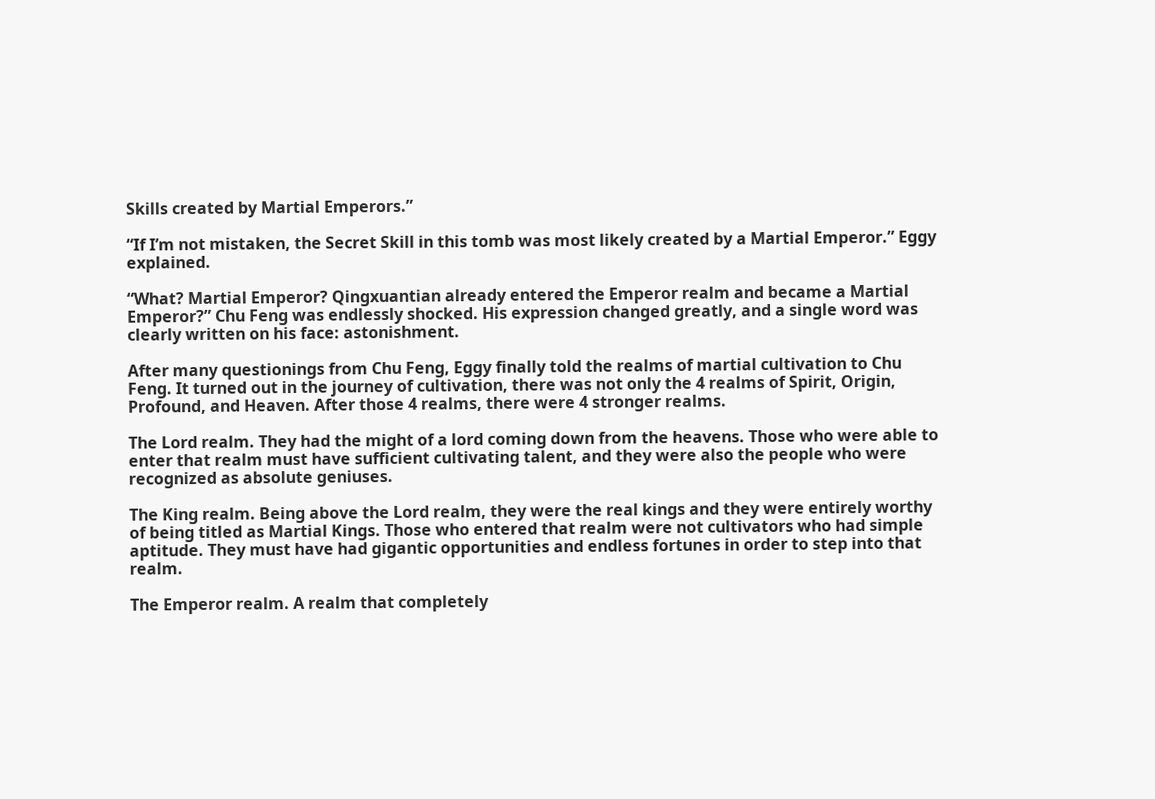Skills created by Martial Emperors.”

“If I’m not mistaken, the Secret Skill in this tomb was most likely created by a Martial Emperor.” Eggy explained.

“What? Martial Emperor? Qingxuantian already entered the Emperor realm and became a Martial Emperor?” Chu Feng was endlessly shocked. His expression changed greatly, and a single word was clearly written on his face: astonishment.

After many questionings from Chu Feng, Eggy finally told the realms of martial cultivation to Chu Feng. It turned out in the journey of cultivation, there was not only the 4 realms of Spirit, Origin, Profound, and Heaven. After those 4 realms, there were 4 stronger realms.

The Lord realm. They had the might of a lord coming down from the heavens. Those who were able to enter that realm must have sufficient cultivating talent, and they were also the people who were recognized as absolute geniuses.

The King realm. Being above the Lord realm, they were the real kings and they were entirely worthy of being titled as Martial Kings. Those who entered that realm were not cultivators who had simple aptitude. They must have had gigantic opportunities and endless fortunes in order to step into that realm.

The Emperor realm. A realm that completely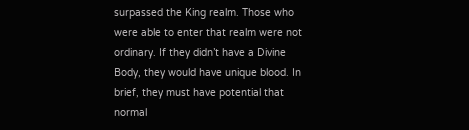surpassed the King realm. Those who were able to enter that realm were not ordinary. If they didn’t have a Divine Body, they would have unique blood. In brief, they must have potential that normal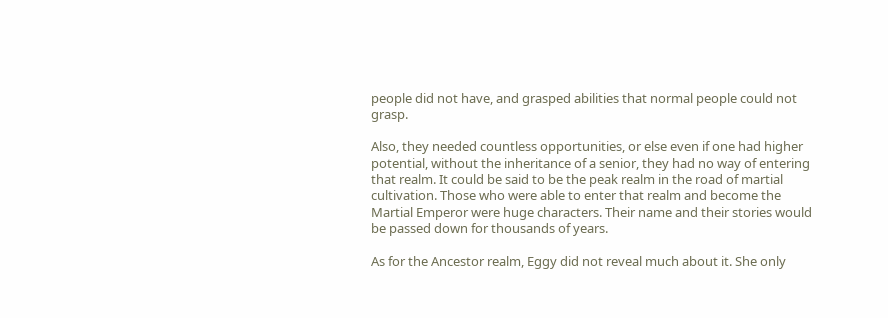people did not have, and grasped abilities that normal people could not grasp.

Also, they needed countless opportunities, or else even if one had higher potential, without the inheritance of a senior, they had no way of entering that realm. It could be said to be the peak realm in the road of martial cultivation. Those who were able to enter that realm and become the Martial Emperor were huge characters. Their name and their stories would be passed down for thousands of years.

As for the Ancestor realm, Eggy did not reveal much about it. She only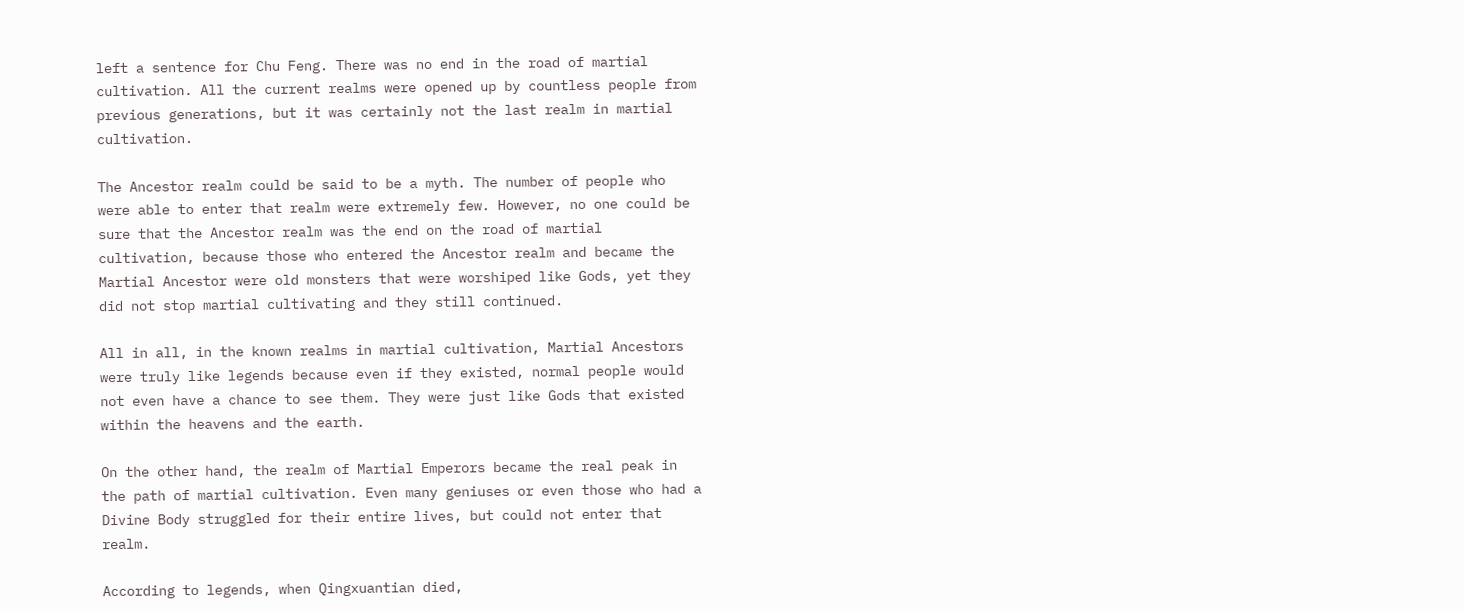left a sentence for Chu Feng. There was no end in the road of martial cultivation. All the current realms were opened up by countless people from previous generations, but it was certainly not the last realm in martial cultivation.

The Ancestor realm could be said to be a myth. The number of people who were able to enter that realm were extremely few. However, no one could be sure that the Ancestor realm was the end on the road of martial cultivation, because those who entered the Ancestor realm and became the Martial Ancestor were old monsters that were worshiped like Gods, yet they did not stop martial cultivating and they still continued.

All in all, in the known realms in martial cultivation, Martial Ancestors were truly like legends because even if they existed, normal people would not even have a chance to see them. They were just like Gods that existed within the heavens and the earth.

On the other hand, the realm of Martial Emperors became the real peak in the path of martial cultivation. Even many geniuses or even those who had a Divine Body struggled for their entire lives, but could not enter that realm.

According to legends, when Qingxuantian died,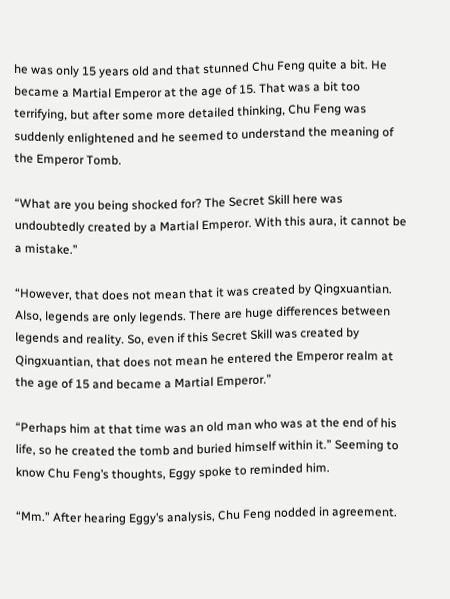he was only 15 years old and that stunned Chu Feng quite a bit. He became a Martial Emperor at the age of 15. That was a bit too terrifying, but after some more detailed thinking, Chu Feng was suddenly enlightened and he seemed to understand the meaning of the Emperor Tomb.

“What are you being shocked for? The Secret Skill here was undoubtedly created by a Martial Emperor. With this aura, it cannot be a mistake.”

“However, that does not mean that it was created by Qingxuantian. Also, legends are only legends. There are huge differences between legends and reality. So, even if this Secret Skill was created by Qingxuantian, that does not mean he entered the Emperor realm at the age of 15 and became a Martial Emperor.”

“Perhaps him at that time was an old man who was at the end of his life, so he created the tomb and buried himself within it.” Seeming to know Chu Feng’s thoughts, Eggy spoke to reminded him.

“Mm.” After hearing Eggy’s analysis, Chu Feng nodded in agreement.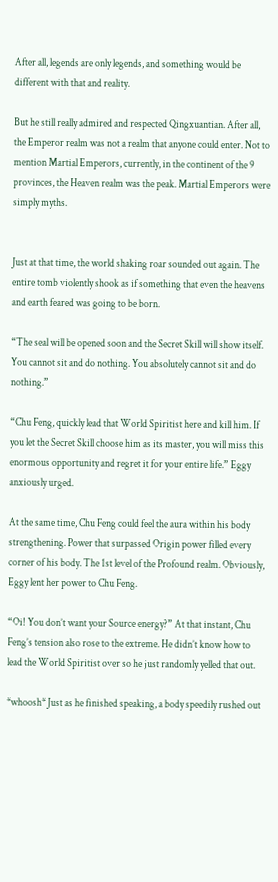After all, legends are only legends, and something would be different with that and reality.

But he still really admired and respected Qingxuantian. After all, the Emperor realm was not a realm that anyone could enter. Not to mention Martial Emperors, currently, in the continent of the 9 provinces, the Heaven realm was the peak. Martial Emperors were simply myths.


Just at that time, the world shaking roar sounded out again. The entire tomb violently shook as if something that even the heavens and earth feared was going to be born.

“The seal will be opened soon and the Secret Skill will show itself. You cannot sit and do nothing. You absolutely cannot sit and do nothing.”

“Chu Feng, quickly lead that World Spiritist here and kill him. If you let the Secret Skill choose him as its master, you will miss this enormous opportunity and regret it for your entire life.” Eggy anxiously urged.

At the same time, Chu Feng could feel the aura within his body strengthening. Power that surpassed Origin power filled every corner of his body. The 1st level of the Profound realm. Obviously, Eggy lent her power to Chu Feng.

“Oi! You don’t want your Source energy?” At that instant, Chu Feng’s tension also rose to the extreme. He didn’t know how to lead the World Spiritist over so he just randomly yelled that out.

*whoosh* Just as he finished speaking, a body speedily rushed out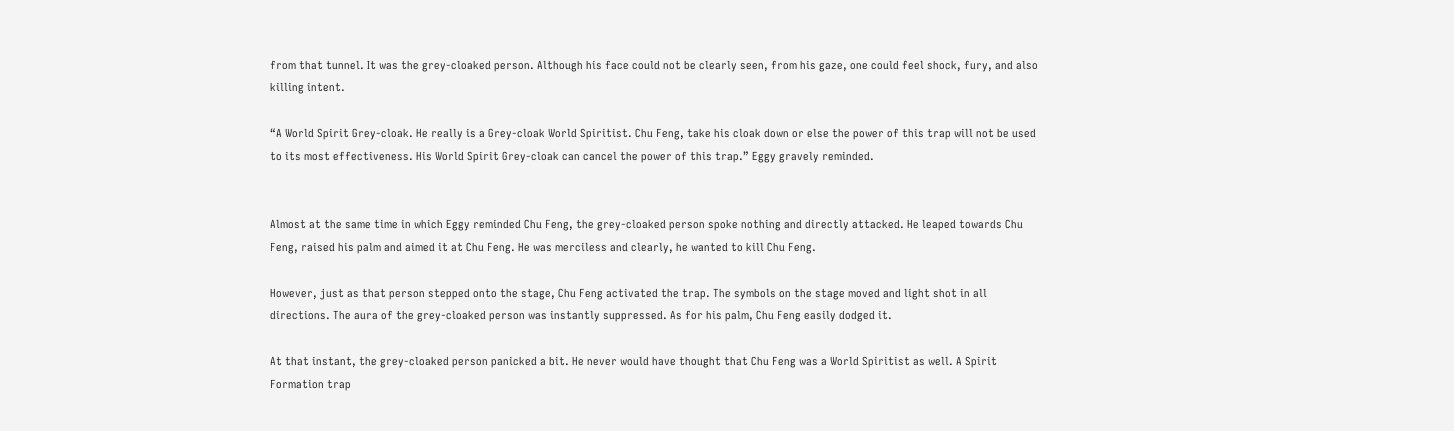from that tunnel. It was the grey-cloaked person. Although his face could not be clearly seen, from his gaze, one could feel shock, fury, and also killing intent.

“A World Spirit Grey-cloak. He really is a Grey-cloak World Spiritist. Chu Feng, take his cloak down or else the power of this trap will not be used to its most effectiveness. His World Spirit Grey-cloak can cancel the power of this trap.” Eggy gravely reminded.


Almost at the same time in which Eggy reminded Chu Feng, the grey-cloaked person spoke nothing and directly attacked. He leaped towards Chu Feng, raised his palm and aimed it at Chu Feng. He was merciless and clearly, he wanted to kill Chu Feng.

However, just as that person stepped onto the stage, Chu Feng activated the trap. The symbols on the stage moved and light shot in all directions. The aura of the grey-cloaked person was instantly suppressed. As for his palm, Chu Feng easily dodged it.

At that instant, the grey-cloaked person panicked a bit. He never would have thought that Chu Feng was a World Spiritist as well. A Spirit Formation trap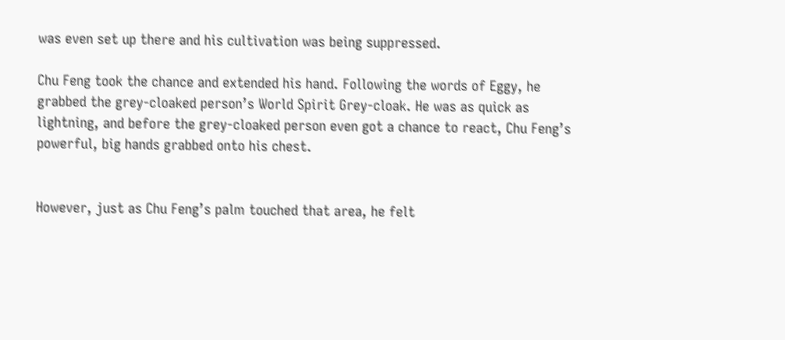was even set up there and his cultivation was being suppressed.

Chu Feng took the chance and extended his hand. Following the words of Eggy, he grabbed the grey-cloaked person’s World Spirit Grey-cloak. He was as quick as lightning, and before the grey-cloaked person even got a chance to react, Chu Feng’s powerful, big hands grabbed onto his chest.


However, just as Chu Feng’s palm touched that area, he felt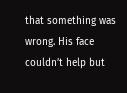that something was wrong. His face couldn’t help but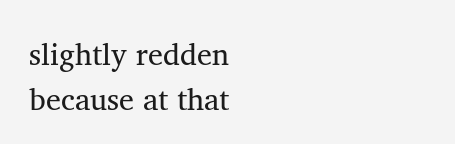slightly redden because at that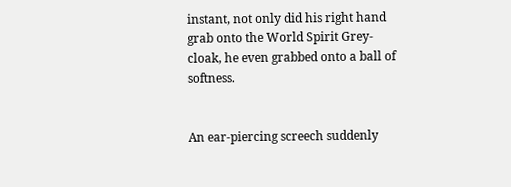instant, not only did his right hand grab onto the World Spirit Grey-cloak, he even grabbed onto a ball of softness.


An ear-piercing screech suddenly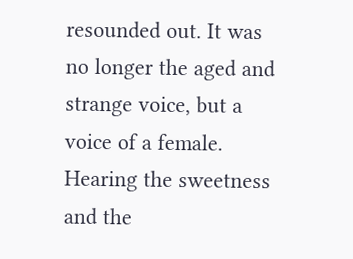resounded out. It was no longer the aged and strange voice, but a voice of a female. Hearing the sweetness and the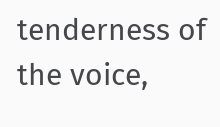tenderness of the voice,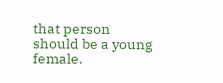that person should be a young female.